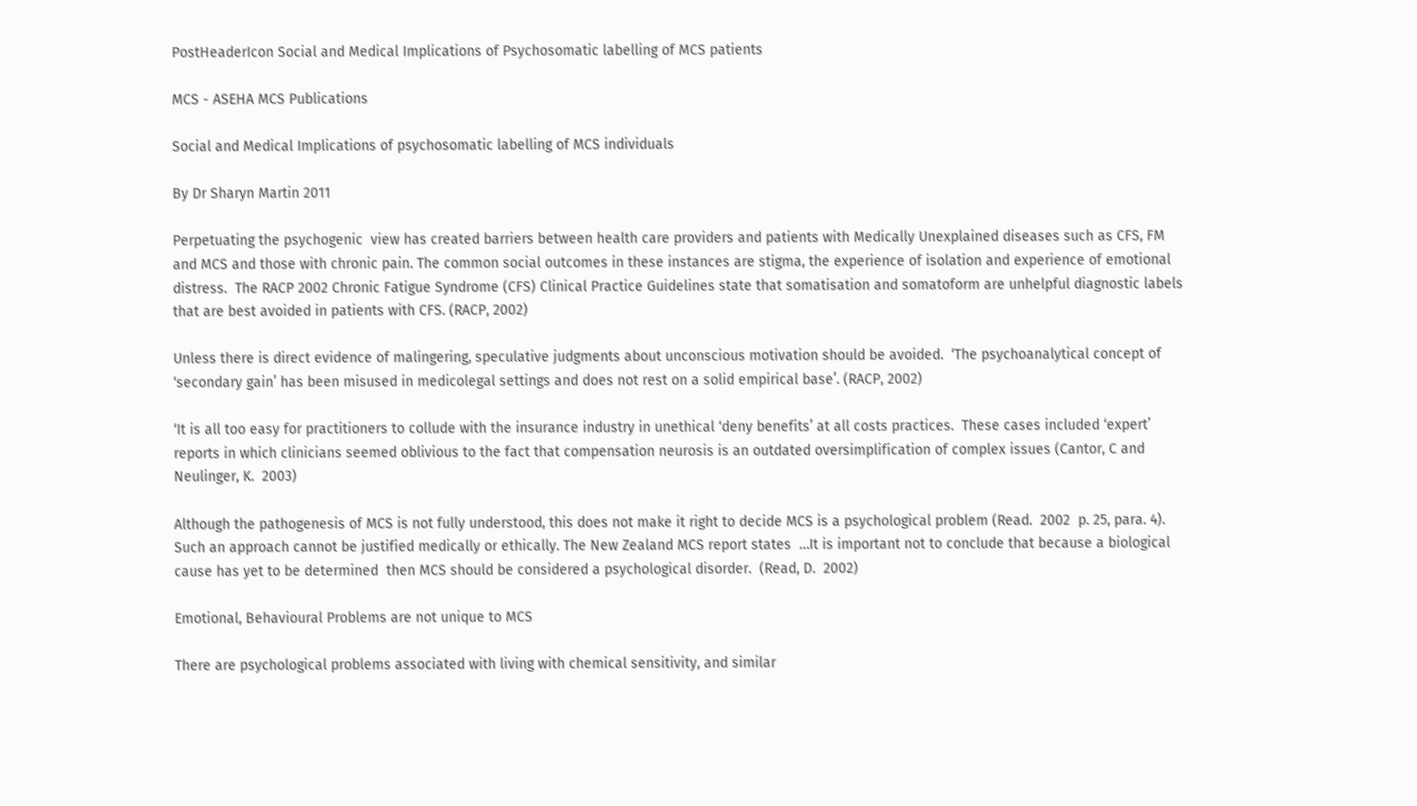PostHeaderIcon Social and Medical Implications of Psychosomatic labelling of MCS patients

MCS - ASEHA MCS Publications

Social and Medical Implications of psychosomatic labelling of MCS individuals

By Dr Sharyn Martin 2011

Perpetuating the psychogenic  view has created barriers between health care providers and patients with Medically Unexplained diseases such as CFS, FM and MCS and those with chronic pain. The common social outcomes in these instances are stigma, the experience of isolation and experience of emotional distress.  The RACP 2002 Chronic Fatigue Syndrome (CFS) Clinical Practice Guidelines state that somatisation and somatoform are unhelpful diagnostic labels that are best avoided in patients with CFS. (RACP, 2002)

Unless there is direct evidence of malingering, speculative judgments about unconscious motivation should be avoided.  ‘The psychoanalytical concept of ‘secondary gain’ has been misused in medicolegal settings and does not rest on a solid empirical base’. (RACP, 2002)

‘It is all too easy for practitioners to collude with the insurance industry in unethical ‘deny benefits’ at all costs practices.  These cases included ‘expert’ reports in which clinicians seemed oblivious to the fact that compensation neurosis is an outdated oversimplification of complex issues (Cantor, C and Neulinger, K.  2003)

Although the pathogenesis of MCS is not fully understood, this does not make it right to decide MCS is a psychological problem (Read.  2002  p. 25, para. 4).   Such an approach cannot be justified medically or ethically. The New Zealand MCS report states  …It is important not to conclude that because a biological cause has yet to be determined  then MCS should be considered a psychological disorder.  (Read, D.  2002)

Emotional, Behavioural Problems are not unique to MCS

There are psychological problems associated with living with chemical sensitivity, and similar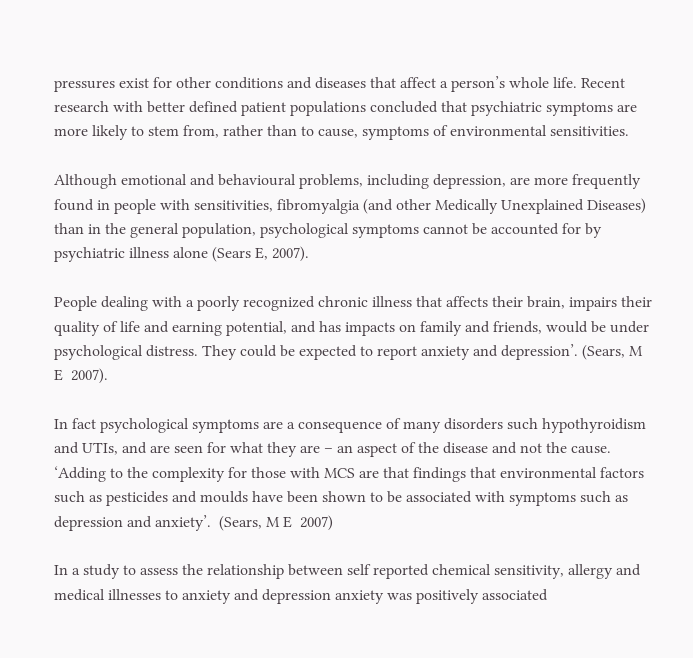pressures exist for other conditions and diseases that affect a person’s whole life. Recent research with better defined patient populations concluded that psychiatric symptoms are more likely to stem from, rather than to cause, symptoms of environmental sensitivities.

Although emotional and behavioural problems, including depression, are more frequently found in people with sensitivities, fibromyalgia (and other Medically Unexplained Diseases) than in the general population, psychological symptoms cannot be accounted for by psychiatric illness alone (Sears E, 2007).

People dealing with a poorly recognized chronic illness that affects their brain, impairs their quality of life and earning potential, and has impacts on family and friends, would be under psychological distress. They could be expected to report anxiety and depression’. (Sears, M E  2007).

In fact psychological symptoms are a consequence of many disorders such hypothyroidism and UTIs, and are seen for what they are – an aspect of the disease and not the cause. ‘Adding to the complexity for those with MCS are that findings that environmental factors such as pesticides and moulds have been shown to be associated with symptoms such as depression and anxiety’.  (Sears, M E  2007)

In a study to assess the relationship between self reported chemical sensitivity, allergy and medical illnesses to anxiety and depression anxiety was positively associated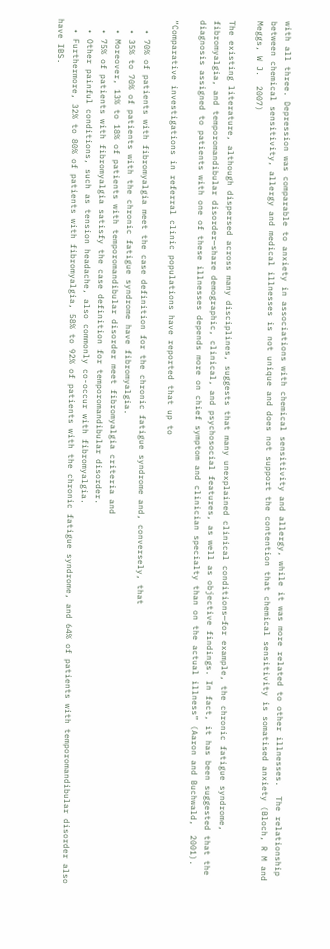with all three. Depression was comparable to anxiety in associations with chemical sensitivity and allergy, while it was more related to other illnesses.  The relationship between chemical sensitivity, allergy and medical illnesses is not unique and does not support the contention that chemical sensitivity is somatised anxiety (Bloch, R M and Meggs, W J.  2007)

The existing literature, although dispersed across many disciplines, suggests that many unexplained clinical conditions—for example, the chronic fatigue syndrome, fibromyalgia, and temporomandibular disorder—share demographic, clinical, and psychosocial features, as well as objective findings. In fact, it has been suggested that the diagnosis assigned to patients with one of these illnesses depends more on chief symptom and clinician specialty than on the actual illness” (Aaron and Buchwald,  2001).

“Comparative investigations in referral clinic populations have reported that up to

  • 70% of patients with fibromyalgia meet the case definition for the chronic fatigue syndrome and, conversely, that
  • 35% to 70% of patients with the chronic fatigue syndrome have fibromyalgia.
  • Moreover, 13% to 18% of patients with temporomandibular disorder meet fibromyalgia criteria and
  • 75% of patients with fibromyalgia satisfy the case definition for temporomandibular disorder.
  • Other painful conditions, such as tension headache, also commonly co-occur with fibromyalgia.
  • Furthermore, 32% to 80% of patients with fibromyalgia, 58% to 92% of patients with the chronic fatigue syndrome, and 64% of patients with temporomandibular disorder also have IBS.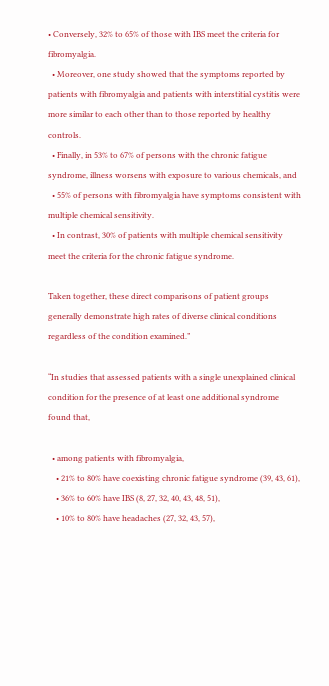• Conversely, 32% to 65% of those with IBS meet the criteria for fibromyalgia.
  • Moreover, one study showed that the symptoms reported by patients with fibromyalgia and patients with interstitial cystitis were more similar to each other than to those reported by healthy controls.
  • Finally, in 53% to 67% of persons with the chronic fatigue syndrome, illness worsens with exposure to various chemicals, and
  • 55% of persons with fibromyalgia have symptoms consistent with multiple chemical sensitivity.
  • In contrast, 30% of patients with multiple chemical sensitivity meet the criteria for the chronic fatigue syndrome.

Taken together, these direct comparisons of patient groups generally demonstrate high rates of diverse clinical conditions regardless of the condition examined.”

“In studies that assessed patients with a single unexplained clinical condition for the presence of at least one additional syndrome found that,

  • among patients with fibromyalgia,
    • 21% to 80% have coexisting chronic fatigue syndrome (39, 43, 61),
    • 36% to 60% have IBS (8, 27, 32, 40, 43, 48, 51),
    • 10% to 80% have headaches (27, 32, 43, 57),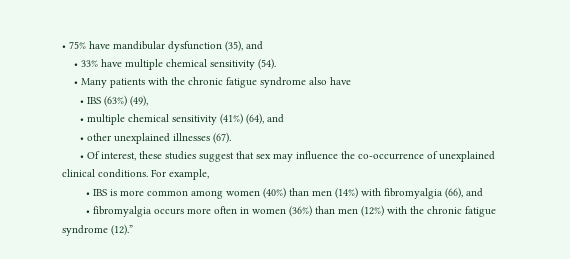• 75% have mandibular dysfunction (35), and
    • 33% have multiple chemical sensitivity (54).
    • Many patients with the chronic fatigue syndrome also have
      • IBS (63%) (49),
      • multiple chemical sensitivity (41%) (64), and
      • other unexplained illnesses (67).
      • Of interest, these studies suggest that sex may influence the co-occurrence of unexplained clinical conditions. For example,
        • IBS is more common among women (40%) than men (14%) with fibromyalgia (66), and
        • fibromyalgia occurs more often in women (36%) than men (12%) with the chronic fatigue syndrome (12).”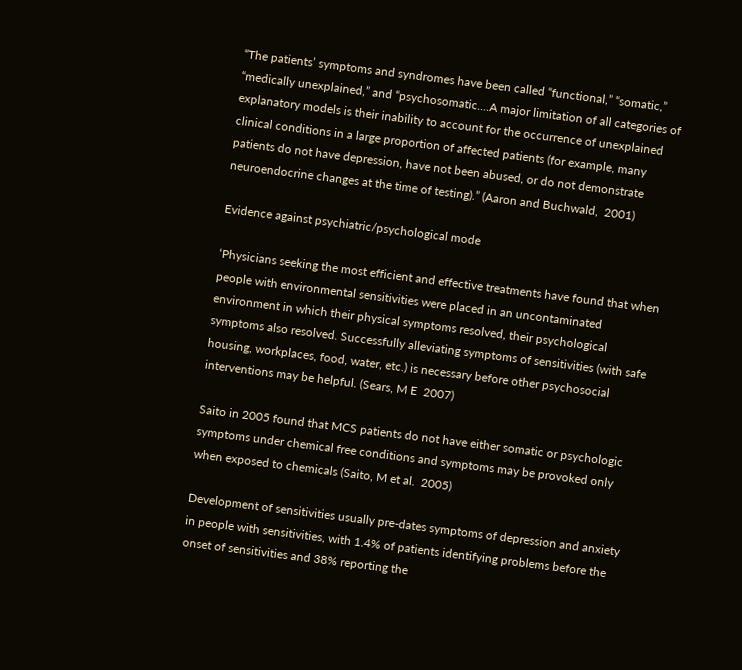“The patients’ symptoms and syndromes have been called “functional,” “somatic,” “medically unexplained,” and “psychosomatic....A major limitation of all categories of explanatory models is their inability to account for the occurrence of unexplained clinical conditions in a large proportion of affected patients (for example, many patients do not have depression, have not been abused, or do not demonstrate neuroendocrine changes at the time of testing).” (Aaron and Buchwald,  2001)

Evidence against psychiatric/psychological mode

‘Physicians seeking the most efficient and effective treatments have found that when people with environmental sensitivities were placed in an uncontaminated environment in which their physical symptoms resolved, their psychological symptoms also resolved. Successfully alleviating symptoms of sensitivities (with safe housing, workplaces, food, water, etc.) is necessary before other psychosocial interventions may be helpful. (Sears, M E  2007)

Saito in 2005 found that MCS patients do not have either somatic or psychologic symptoms under chemical free conditions and symptoms may be provoked only when exposed to chemicals (Saito, M et al.  2005)

Development of sensitivities usually pre-dates symptoms of depression and anxiety in people with sensitivities, with 1.4% of patients identifying problems before the onset of sensitivities and 38% reporting the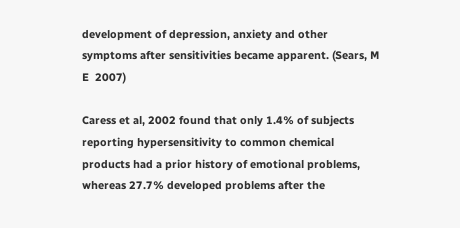development of depression, anxiety and other symptoms after sensitivities became apparent. (Sears, M E  2007)

Caress et al, 2002 found that only 1.4% of subjects reporting hypersensitivity to common chemical products had a prior history of emotional problems, whereas 27.7% developed problems after the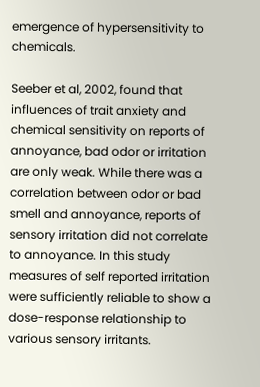emergence of hypersensitivity to chemicals.

Seeber et al, 2002, found that influences of trait anxiety and chemical sensitivity on reports of annoyance, bad odor or irritation are only weak. While there was a correlation between odor or bad smell and annoyance, reports of sensory irritation did not correlate to annoyance. In this study measures of self reported irritation were sufficiently reliable to show a dose-response relationship to various sensory irritants.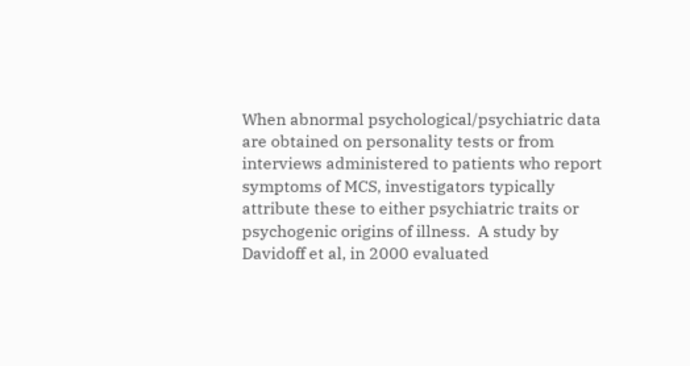When abnormal psychological/psychiatric data are obtained on personality tests or from interviews administered to patients who report symptoms of MCS, investigators typically attribute these to either psychiatric traits or psychogenic origins of illness.  A study by Davidoff et al, in 2000 evaluated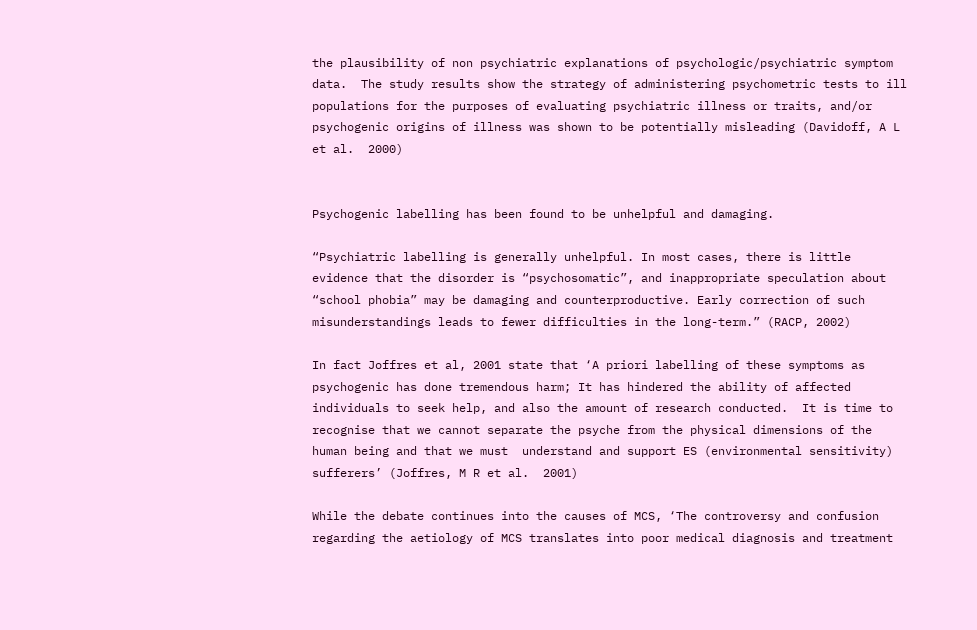the plausibility of non psychiatric explanations of psychologic/psychiatric symptom data.  The study results show the strategy of administering psychometric tests to ill populations for the purposes of evaluating psychiatric illness or traits, and/or psychogenic origins of illness was shown to be potentially misleading (Davidoff, A L et al.  2000)


Psychogenic labelling has been found to be unhelpful and damaging.

“Psychiatric labelling is generally unhelpful. In most cases, there is little evidence that the disorder is “psychosomatic”, and inappropriate speculation about “school phobia” may be damaging and counterproductive. Early correction of such misunderstandings leads to fewer difficulties in the long-term.” (RACP, 2002)

In fact Joffres et al, 2001 state that ‘A priori labelling of these symptoms as psychogenic has done tremendous harm; It has hindered the ability of affected individuals to seek help, and also the amount of research conducted.  It is time to recognise that we cannot separate the psyche from the physical dimensions of the human being and that we must  understand and support ES (environmental sensitivity) sufferers’ (Joffres, M R et al.  2001)

While the debate continues into the causes of MCS, ‘The controversy and confusion regarding the aetiology of MCS translates into poor medical diagnosis and treatment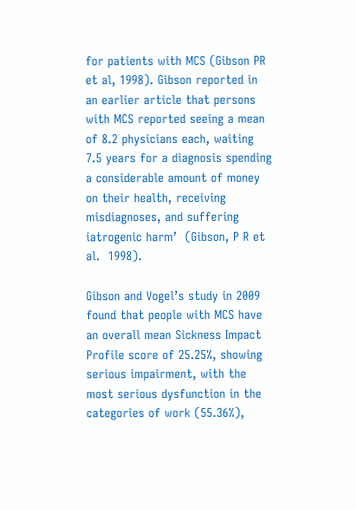for patients with MCS (Gibson PR et al, 1998). Gibson reported in an earlier article that persons with MCS reported seeing a mean of 8.2 physicians each, waiting 7.5 years for a diagnosis spending a considerable amount of money on their health, receiving misdiagnoses, and suffering iatrogenic harm’  (Gibson, P R et al.  1998).

Gibson and Vogel’s study in 2009 found that people with MCS have an overall mean Sickness Impact Profile score of 25.25%, showing serious impairment, with the most serious dysfunction in the categories of work (55.36%),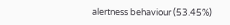alertness behaviour (53.45%)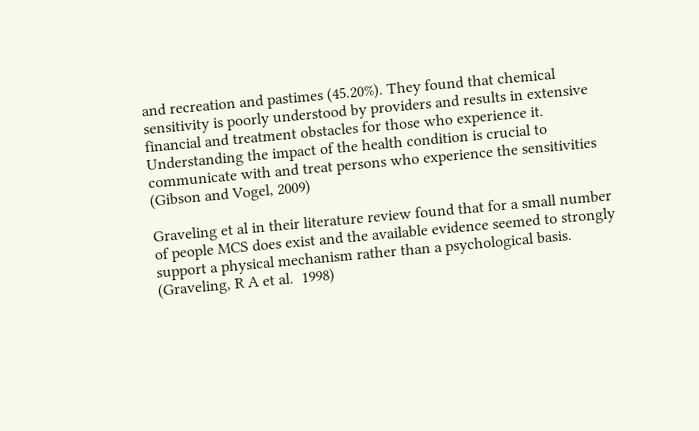and recreation and pastimes (45.20%). They found that chemical sensitivity is poorly understood by providers and results in extensive financial and treatment obstacles for those who experience it. Understanding the impact of the health condition is crucial to communicate with and treat persons who experience the sensitivities (Gibson and Vogel, 2009)

Graveling et al in their literature review found that for a small number of people MCS does exist and the available evidence seemed to strongly support a physical mechanism rather than a psychological basis.  (Graveling, R A et al.  1998)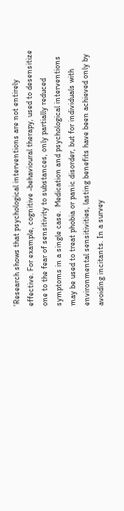‘Research shows that psychological interventions are not entirely effective. For example, cognitive -behavioural therapy, used to desensitize one to the fear of sensitivity to substances, only partially reduced symptoms in a single case.  Medication and psychological interventions may be used to treat phobia or panic disorder, but for individuals with environmental sensitivities, lasting benefits have been achieved only by avoiding incitants. In a survey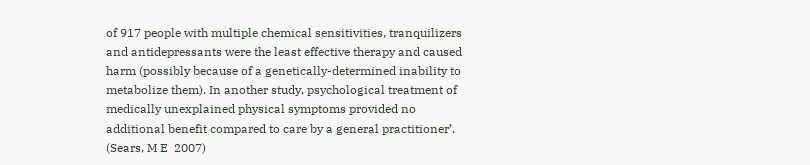of 917 people with multiple chemical sensitivities, tranquilizers and antidepressants were the least effective therapy and caused harm (possibly because of a genetically-determined inability to metabolize them). In another study, psychological treatment of medically unexplained physical symptoms provided no additional benefit compared to care by a general practitioner’.  (Sears, M E  2007)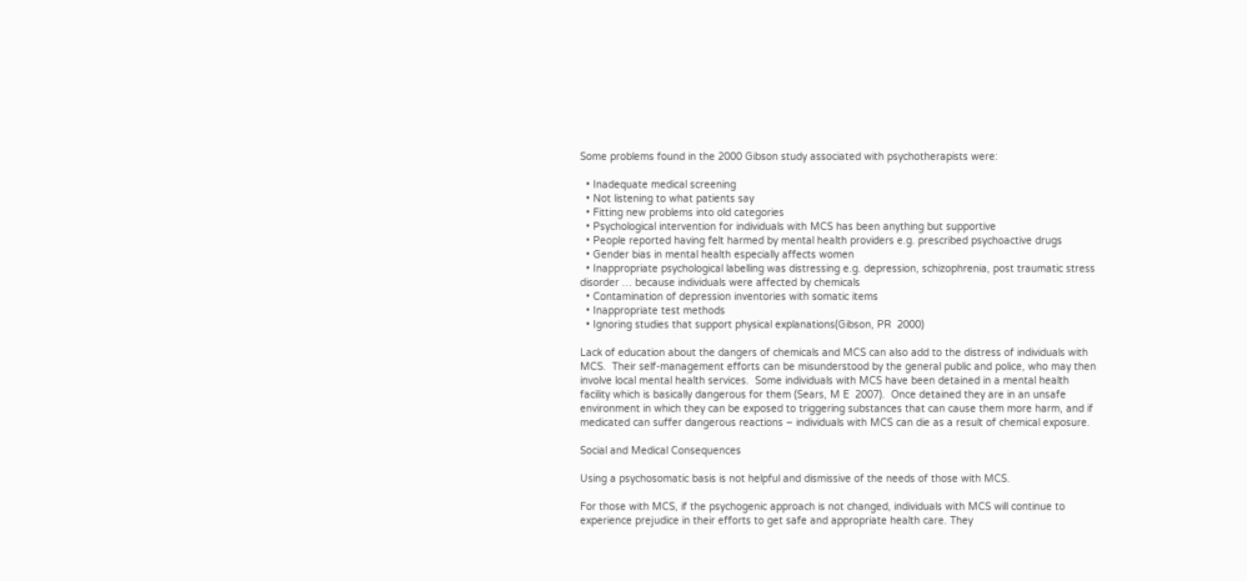Some problems found in the 2000 Gibson study associated with psychotherapists were:

  • Inadequate medical screening
  • Not listening to what patients say
  • Fitting new problems into old categories
  • Psychological intervention for individuals with MCS has been anything but supportive
  • People reported having felt harmed by mental health providers e.g. prescribed psychoactive drugs
  • Gender bias in mental health especially affects women
  • Inappropriate psychological labelling was distressing e.g. depression, schizophrenia, post traumatic stress disorder … because individuals were affected by chemicals
  • Contamination of depression inventories with somatic items
  • Inappropriate test methods
  • Ignoring studies that support physical explanations(Gibson, PR  2000)

Lack of education about the dangers of chemicals and MCS can also add to the distress of individuals with MCS.  Their self-management efforts can be misunderstood by the general public and police, who may then involve local mental health services.  Some individuals with MCS have been detained in a mental health facility which is basically dangerous for them (Sears, M E  2007).  Once detained they are in an unsafe environment in which they can be exposed to triggering substances that can cause them more harm, and if medicated can suffer dangerous reactions – individuals with MCS can die as a result of chemical exposure.

Social and Medical Consequences

Using a psychosomatic basis is not helpful and dismissive of the needs of those with MCS.

For those with MCS, if the psychogenic approach is not changed, individuals with MCS will continue to experience prejudice in their efforts to get safe and appropriate health care. They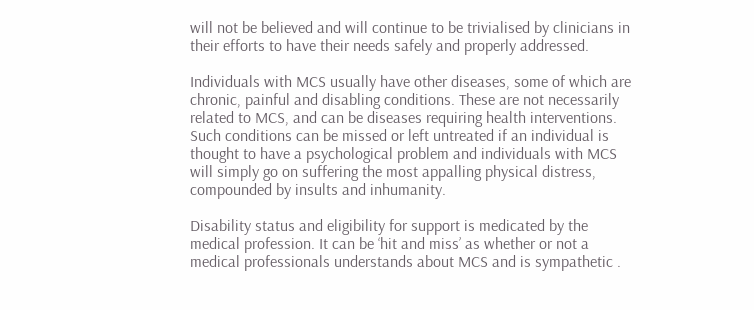will not be believed and will continue to be trivialised by clinicians in their efforts to have their needs safely and properly addressed.

Individuals with MCS usually have other diseases, some of which are chronic, painful and disabling conditions. These are not necessarily related to MCS, and can be diseases requiring health interventions. Such conditions can be missed or left untreated if an individual is thought to have a psychological problem and individuals with MCS will simply go on suffering the most appalling physical distress, compounded by insults and inhumanity.

Disability status and eligibility for support is medicated by the medical profession. It can be ‘hit and miss’ as whether or not a medical professionals understands about MCS and is sympathetic .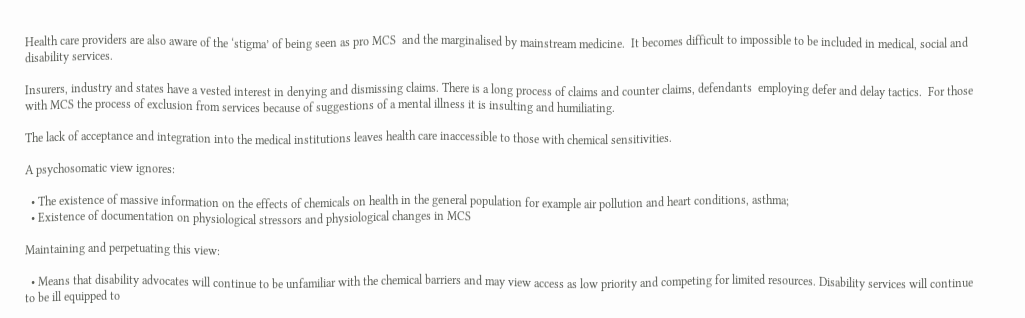Health care providers are also aware of the ‘stigma’ of being seen as pro MCS  and the marginalised by mainstream medicine.  It becomes difficult to impossible to be included in medical, social and disability services.

Insurers, industry and states have a vested interest in denying and dismissing claims. There is a long process of claims and counter claims, defendants  employing defer and delay tactics.  For those with MCS the process of exclusion from services because of suggestions of a mental illness it is insulting and humiliating.

The lack of acceptance and integration into the medical institutions leaves health care inaccessible to those with chemical sensitivities.

A psychosomatic view ignores:

  • The existence of massive information on the effects of chemicals on health in the general population for example air pollution and heart conditions, asthma;
  • Existence of documentation on physiological stressors and physiological changes in MCS

Maintaining and perpetuating this view:

  • Means that disability advocates will continue to be unfamiliar with the chemical barriers and may view access as low priority and competing for limited resources. Disability services will continue to be ill equipped to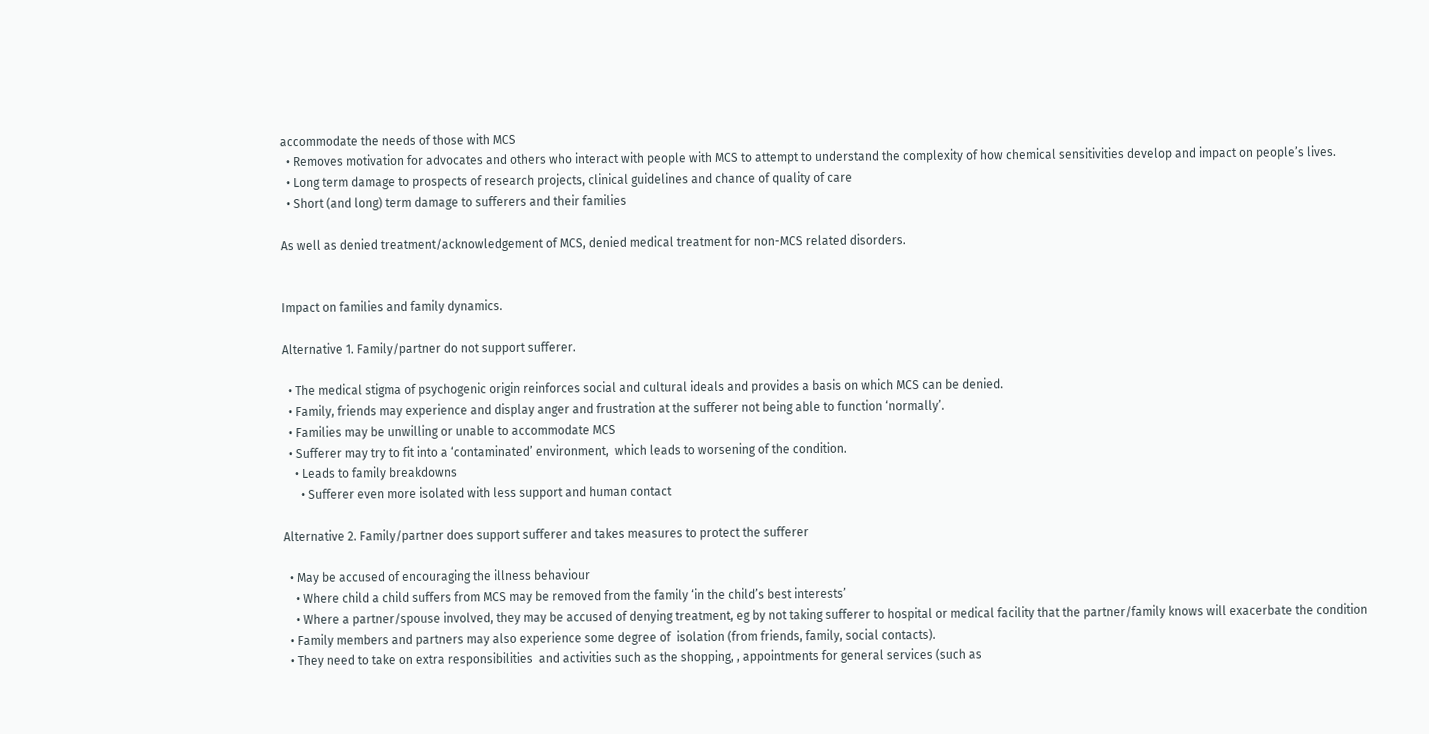accommodate the needs of those with MCS
  • Removes motivation for advocates and others who interact with people with MCS to attempt to understand the complexity of how chemical sensitivities develop and impact on people’s lives.
  • Long term damage to prospects of research projects, clinical guidelines and chance of quality of care
  • Short (and long) term damage to sufferers and their families

As well as denied treatment/acknowledgement of MCS, denied medical treatment for non-MCS related disorders.


Impact on families and family dynamics.

Alternative 1. Family/partner do not support sufferer.

  • The medical stigma of psychogenic origin reinforces social and cultural ideals and provides a basis on which MCS can be denied.
  • Family, friends may experience and display anger and frustration at the sufferer not being able to function ‘normally’.
  • Families may be unwilling or unable to accommodate MCS
  • Sufferer may try to fit into a ‘contaminated’ environment,  which leads to worsening of the condition.
    • Leads to family breakdowns
      • Sufferer even more isolated with less support and human contact

Alternative 2. Family/partner does support sufferer and takes measures to protect the sufferer

  • May be accused of encouraging the illness behaviour
    • Where child a child suffers from MCS may be removed from the family ‘in the child’s best interests’
    • Where a partner/spouse involved, they may be accused of denying treatment, eg by not taking sufferer to hospital or medical facility that the partner/family knows will exacerbate the condition
  • Family members and partners may also experience some degree of  isolation (from friends, family, social contacts).
  • They need to take on extra responsibilities  and activities such as the shopping, , appointments for general services (such as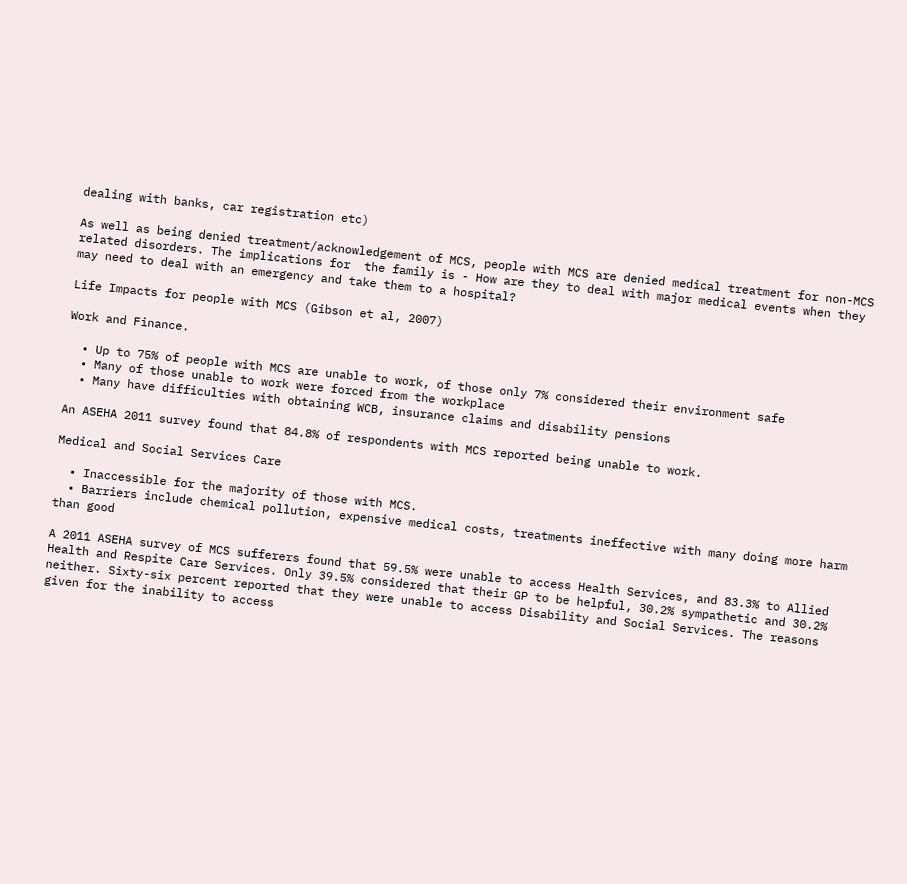dealing with banks, car registration etc)

As well as being denied treatment/acknowledgement of MCS, people with MCS are denied medical treatment for non-MCS related disorders. The implications for  the family is - How are they to deal with major medical events when they may need to deal with an emergency and take them to a hospital?

Life Impacts for people with MCS (Gibson et al, 2007)

Work and Finance.

  • Up to 75% of people with MCS are unable to work, of those only 7% considered their environment safe
  • Many of those unable to work were forced from the workplace
  • Many have difficulties with obtaining WCB, insurance claims and disability pensions

An ASEHA 2011 survey found that 84.8% of respondents with MCS reported being unable to work.

Medical and Social Services Care

  • Inaccessible for the majority of those with MCS.
  • Barriers include chemical pollution, expensive medical costs, treatments ineffective with many doing more harm than good

A 2011 ASEHA survey of MCS sufferers found that 59.5% were unable to access Health Services, and 83.3% to Allied Health and Respite Care Services. Only 39.5% considered that their GP to be helpful, 30.2% sympathetic and 30.2% neither. Sixty-six percent reported that they were unable to access Disability and Social Services. The reasons given for the inability to access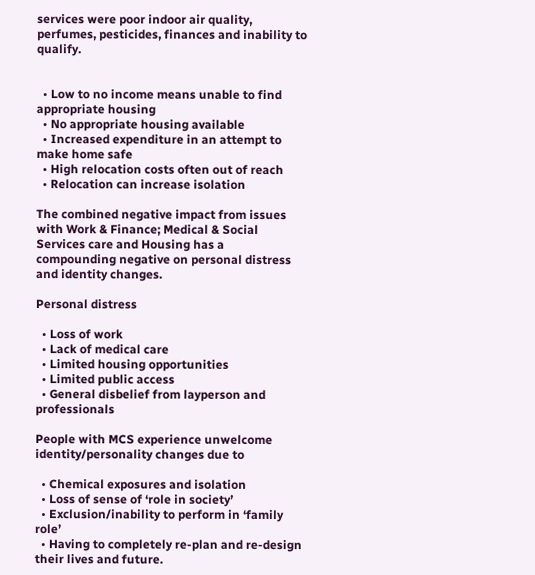services were poor indoor air quality, perfumes, pesticides, finances and inability to qualify.


  • Low to no income means unable to find appropriate housing
  • No appropriate housing available
  • Increased expenditure in an attempt to make home safe
  • High relocation costs often out of reach
  • Relocation can increase isolation

The combined negative impact from issues with Work & Finance; Medical & Social Services care and Housing has a compounding negative on personal distress and identity changes.

Personal distress

  • Loss of work
  • Lack of medical care
  • Limited housing opportunities
  • Limited public access
  • General disbelief from layperson and professionals

People with MCS experience unwelcome identity/personality changes due to

  • Chemical exposures and isolation
  • Loss of sense of ‘role in society’
  • Exclusion/inability to perform in ‘family role’
  • Having to completely re-plan and re-design their lives and future.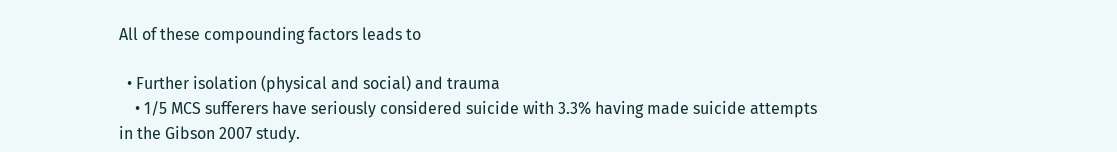All of these compounding factors leads to

  • Further isolation (physical and social) and trauma
    • 1/5 MCS sufferers have seriously considered suicide with 3.3% having made suicide attempts in the Gibson 2007 study.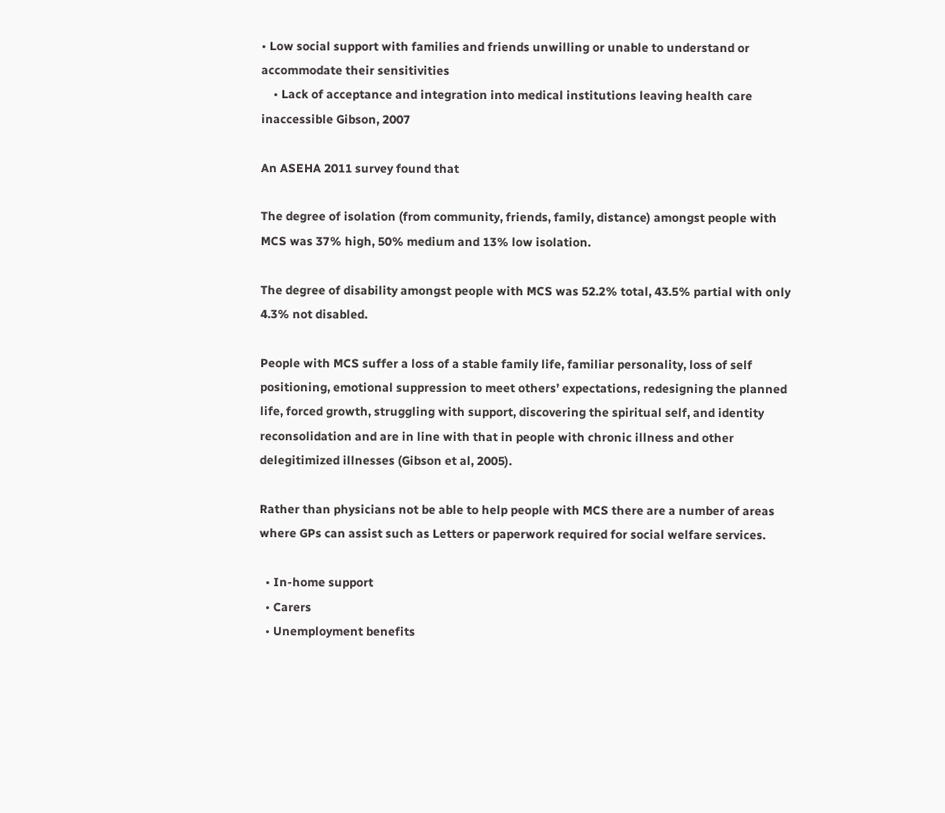• Low social support with families and friends unwilling or unable to understand or accommodate their sensitivities
    • Lack of acceptance and integration into medical institutions leaving health care inaccessible Gibson, 2007

An ASEHA 2011 survey found that

The degree of isolation (from community, friends, family, distance) amongst people with MCS was 37% high, 50% medium and 13% low isolation.

The degree of disability amongst people with MCS was 52.2% total, 43.5% partial with only 4.3% not disabled.

People with MCS suffer a loss of a stable family life, familiar personality, loss of self positioning, emotional suppression to meet others’ expectations, redesigning the planned life, forced growth, struggling with support, discovering the spiritual self, and identity reconsolidation and are in line with that in people with chronic illness and other delegitimized illnesses (Gibson et al, 2005).

Rather than physicians not be able to help people with MCS there are a number of areas where GPs can assist such as Letters or paperwork required for social welfare services.

  • In-home support
  • Carers
  • Unemployment benefits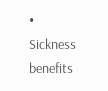• Sickness benefits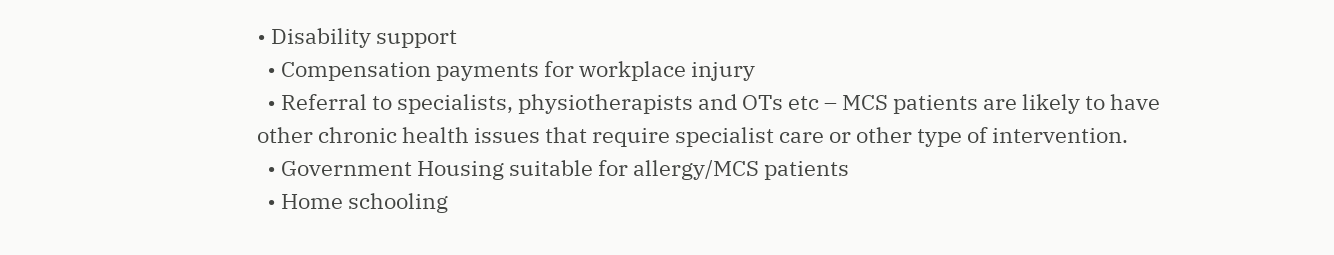• Disability support
  • Compensation payments for workplace injury
  • Referral to specialists, physiotherapists and OTs etc – MCS patients are likely to have other chronic health issues that require specialist care or other type of intervention.
  • Government Housing suitable for allergy/MCS patients
  • Home schooling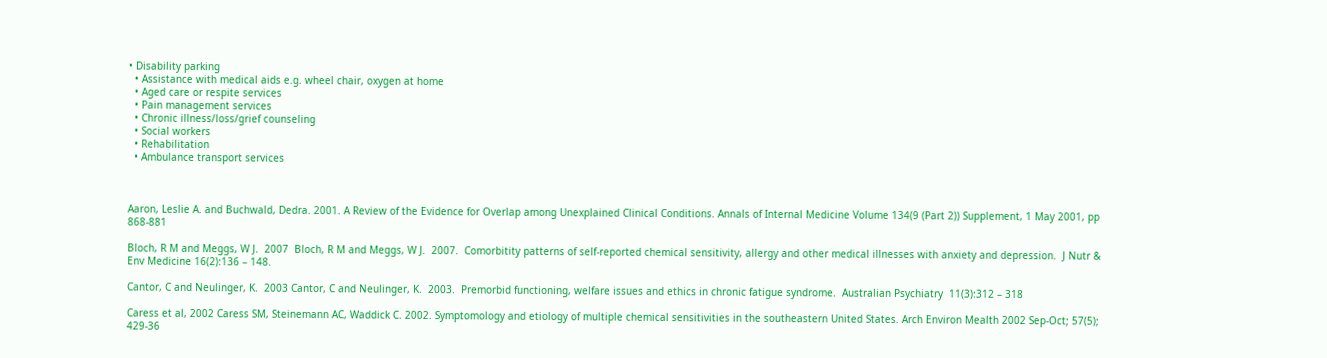• Disability parking
  • Assistance with medical aids e.g. wheel chair, oxygen at home
  • Aged care or respite services
  • Pain management services
  • Chronic illness/loss/grief counseling
  • Social workers
  • Rehabilitation
  • Ambulance transport services



Aaron, Leslie A. and Buchwald, Dedra. 2001. A Review of the Evidence for Overlap among Unexplained Clinical Conditions. Annals of Internal Medicine Volume 134(9 (Part 2)) Supplement, 1 May 2001, pp 868-881

Bloch, R M and Meggs, W J.  2007  Bloch, R M and Meggs, W J.  2007.  Comorbitity patterns of self-reported chemical sensitivity, allergy and other medical illnesses with anxiety and depression.  J Nutr & Env Medicine 16(2):136 – 148.

Cantor, C and Neulinger, K.  2003 Cantor, C and Neulinger, K.  2003.  Premorbid functioning, welfare issues and ethics in chronic fatigue syndrome.  Australian Psychiatry  11(3):312 – 318

Caress et al, 2002 Caress SM, Steinemann AC, Waddick C. 2002. Symptomology and etiology of multiple chemical sensitivities in the southeastern United States. Arch Environ Mealth 2002 Sep-Oct; 57(5); 429-36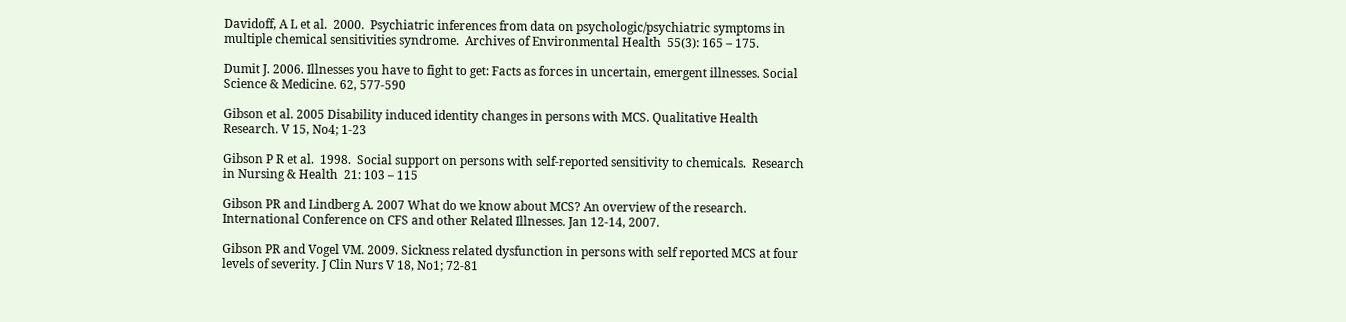Davidoff, A L et al.  2000.  Psychiatric inferences from data on psychologic/psychiatric symptoms in multiple chemical sensitivities syndrome.  Archives of Environmental Health  55(3): 165 – 175.

Dumit J. 2006. Illnesses you have to fight to get: Facts as forces in uncertain, emergent illnesses. Social Science & Medicine. 62, 577-590

Gibson et al. 2005 Disability induced identity changes in persons with MCS. Qualitative Health Research. V 15, No4; 1-23

Gibson P R et al.  1998.  Social support on persons with self-reported sensitivity to chemicals.  Research in Nursing & Health  21: 103 – 115

Gibson PR and Lindberg A. 2007 What do we know about MCS? An overview of the research. International Conference on CFS and other Related Illnesses. Jan 12-14, 2007.

Gibson PR and Vogel VM. 2009. Sickness related dysfunction in persons with self reported MCS at four levels of severity. J Clin Nurs V 18, No1; 72-81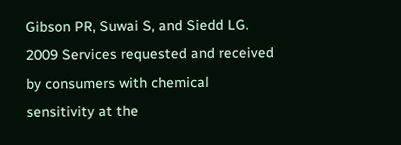Gibson PR, Suwai S, and Siedd LG. 2009 Services requested and received by consumers with chemical sensitivity at the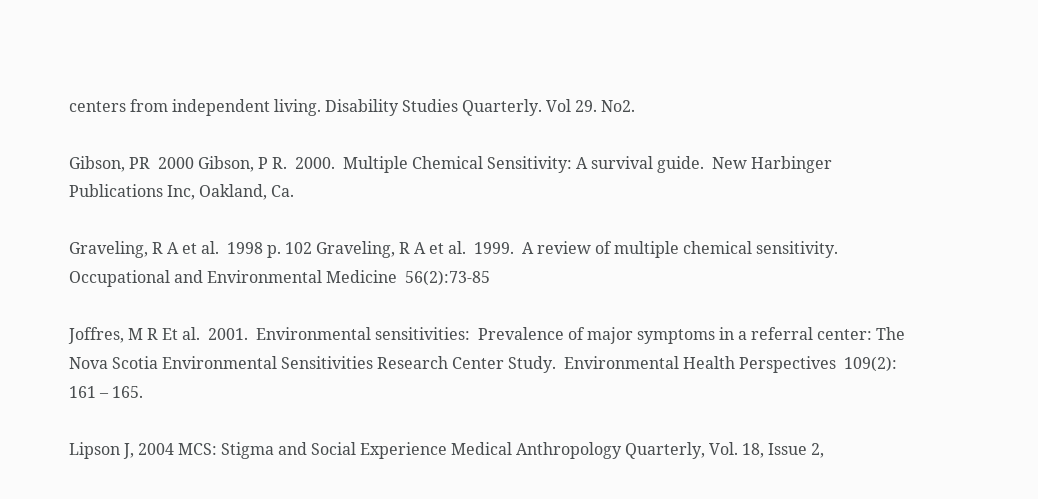centers from independent living. Disability Studies Quarterly. Vol 29. No2.

Gibson, PR  2000 Gibson, P R.  2000.  Multiple Chemical Sensitivity: A survival guide.  New Harbinger Publications Inc, Oakland, Ca.

Graveling, R A et al.  1998 p. 102 Graveling, R A et al.  1999.  A review of multiple chemical sensitivity.  Occupational and Environmental Medicine  56(2):73-85

Joffres, M R Et al.  2001.  Environmental sensitivities:  Prevalence of major symptoms in a referral center: The Nova Scotia Environmental Sensitivities Research Center Study.  Environmental Health Perspectives  109(2): 161 – 165.

Lipson J, 2004 MCS: Stigma and Social Experience Medical Anthropology Quarterly, Vol. 18, Issue 2,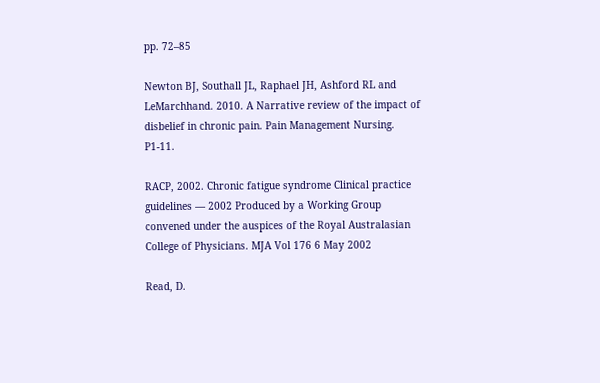pp. 72–85

Newton BJ, Southall JL, Raphael JH, Ashford RL and LeMarchhand. 2010. A Narrative review of the impact of disbelief in chronic pain. Pain Management Nursing.  P1-11.

RACP, 2002. Chronic fatigue syndrome Clinical practice guidelines — 2002 Produced by a Working Group convened under the auspices of the Royal Australasian College of Physicians. MJA Vol 176 6 May 2002

Read, D.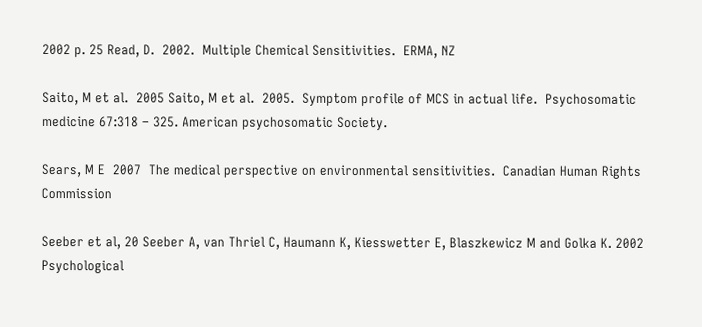2002 p. 25 Read, D.  2002.  Multiple Chemical Sensitivities.  ERMA, NZ

Saito, M et al.  2005 Saito, M et al.  2005.  Symptom profile of MCS in actual life.  Psychosomatic medicine 67:318 – 325. American psychosomatic Society.

Sears, M E  2007  The medical perspective on environmental sensitivities.  Canadian Human Rights Commission

Seeber et al, 20 Seeber A, van Thriel C, Haumann K, Kiesswetter E, Blaszkewicz M and Golka K. 2002 Psychological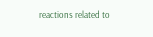reactions related to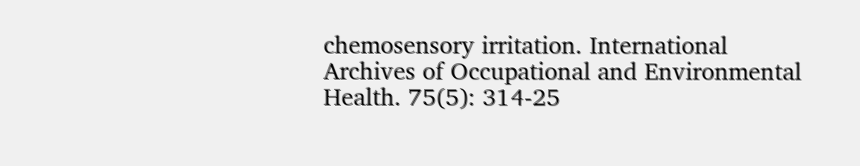chemosensory irritation. International Archives of Occupational and Environmental Health. 75(5): 314-25